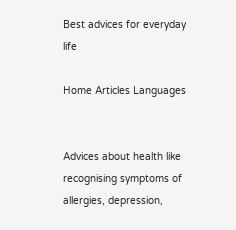Best advices for everyday life

Home Articles Languages


Advices about health like recognising symptoms of allergies, depression,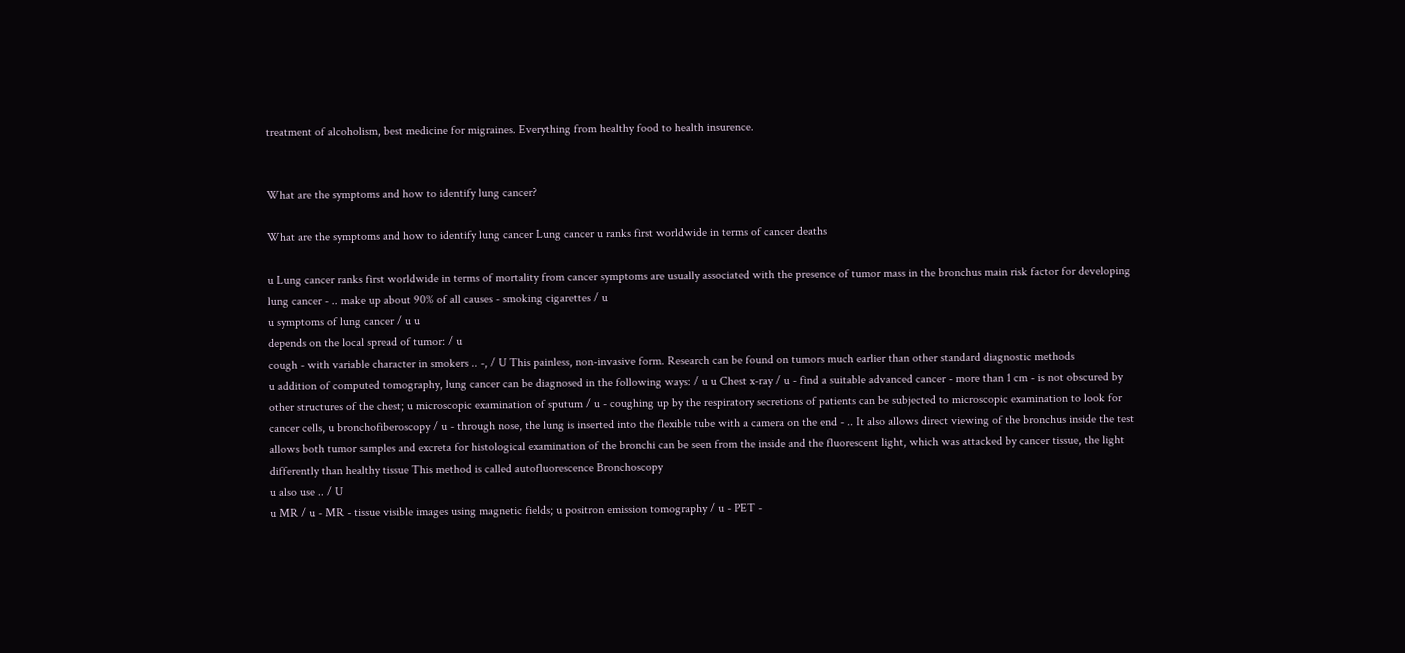treatment of alcoholism, best medicine for migraines. Everything from healthy food to health insurence.


What are the symptoms and how to identify lung cancer?

What are the symptoms and how to identify lung cancer Lung cancer u ranks first worldwide in terms of cancer deaths

u Lung cancer ranks first worldwide in terms of mortality from cancer symptoms are usually associated with the presence of tumor mass in the bronchus main risk factor for developing lung cancer - .. make up about 90% of all causes - smoking cigarettes / u
u symptoms of lung cancer / u u
depends on the local spread of tumor: / u
cough - with variable character in smokers .. -, / U This painless, non-invasive form. Research can be found on tumors much earlier than other standard diagnostic methods
u addition of computed tomography, lung cancer can be diagnosed in the following ways: / u u Chest x-ray / u - find a suitable advanced cancer - more than 1 cm - is not obscured by other structures of the chest; u microscopic examination of sputum / u - coughing up by the respiratory secretions of patients can be subjected to microscopic examination to look for cancer cells, u bronchofiberoscopy / u - through nose, the lung is inserted into the flexible tube with a camera on the end - .. It also allows direct viewing of the bronchus inside the test allows both tumor samples and excreta for histological examination of the bronchi can be seen from the inside and the fluorescent light, which was attacked by cancer tissue, the light differently than healthy tissue This method is called autofluorescence Bronchoscopy
u also use .. / U
u MR / u - MR - tissue visible images using magnetic fields; u positron emission tomography / u - PET -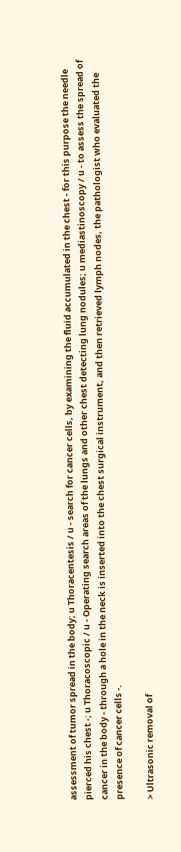assessment of tumor spread in the body; u Thoracentesis / u - search for cancer cells, by examining the fluid accumulated in the chest - for this purpose the needle pierced his chest -; u Thoracoscopic / u - Operating search areas of the lungs and other chest detecting lung nodules; u mediastinoscopy / u - to assess the spread of cancer in the body - through a hole in the neck is inserted into the chest surgical instrument, and then retrieved lymph nodes, the pathologist who evaluated the presence of cancer cells -.

> Ultrasonic removal of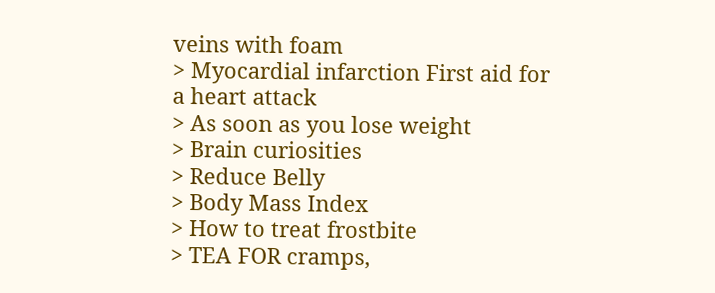veins with foam
> Myocardial infarction First aid for a heart attack
> As soon as you lose weight
> Brain curiosities
> Reduce Belly
> Body Mass Index
> How to treat frostbite
> TEA FOR cramps,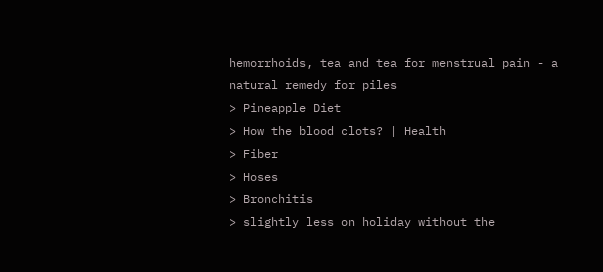hemorrhoids, tea and tea for menstrual pain - a natural remedy for piles
> Pineapple Diet
> How the blood clots? | Health
> Fiber
> Hoses
> Bronchitis
> slightly less on holiday without the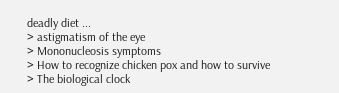deadly diet ...
> astigmatism of the eye
> Mononucleosis symptoms
> How to recognize chicken pox and how to survive
> The biological clock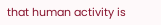that human activity is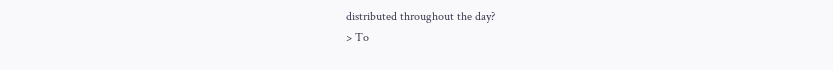distributed throughout the day?
> To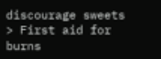discourage sweets
> First aid for burns